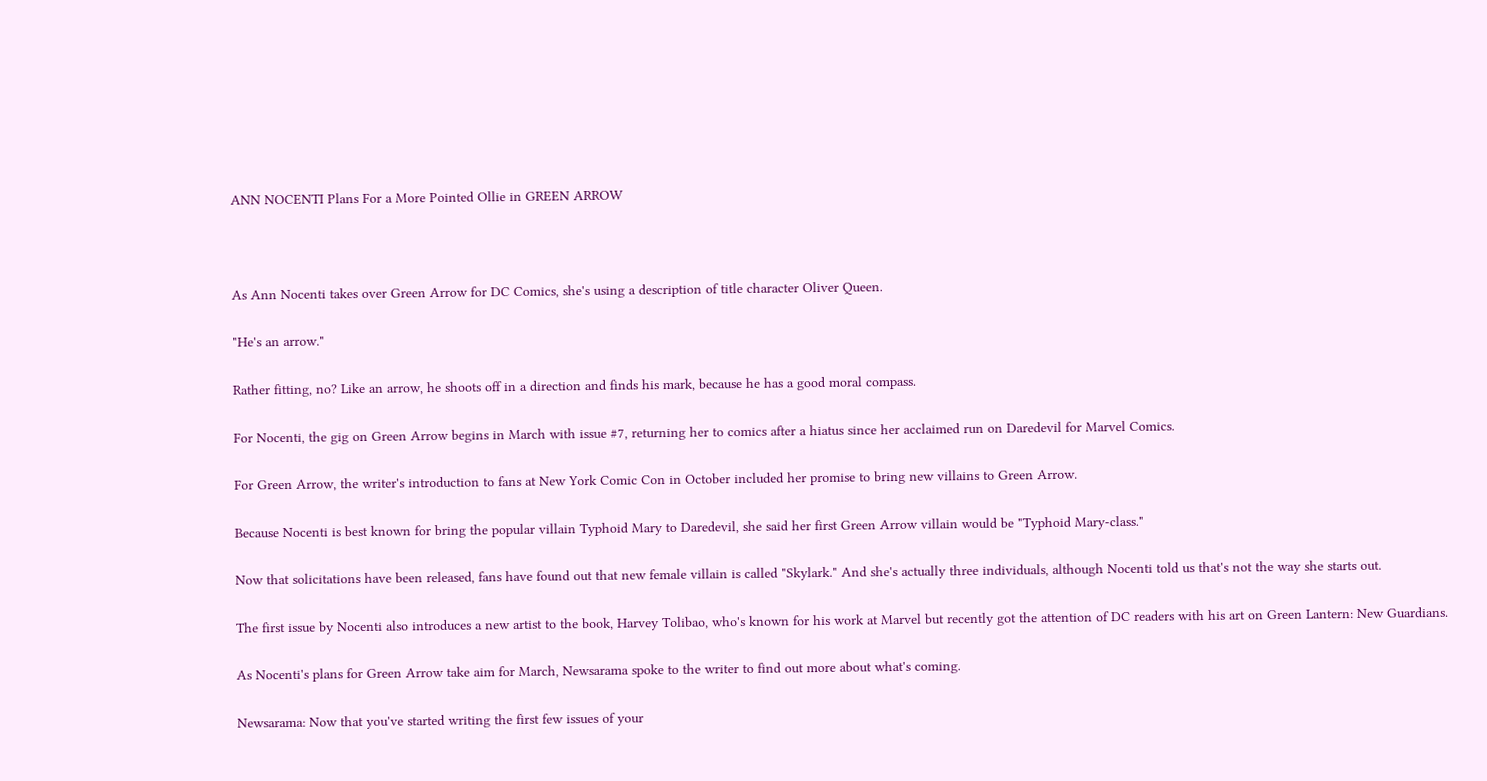ANN NOCENTI Plans For a More Pointed Ollie in GREEN ARROW



As Ann Nocenti takes over Green Arrow for DC Comics, she's using a description of title character Oliver Queen.

"He's an arrow."

Rather fitting, no? Like an arrow, he shoots off in a direction and finds his mark, because he has a good moral compass.

For Nocenti, the gig on Green Arrow begins in March with issue #7, returning her to comics after a hiatus since her acclaimed run on Daredevil for Marvel Comics.

For Green Arrow, the writer's introduction to fans at New York Comic Con in October included her promise to bring new villains to Green Arrow.

Because Nocenti is best known for bring the popular villain Typhoid Mary to Daredevil, she said her first Green Arrow villain would be "Typhoid Mary-class."

Now that solicitations have been released, fans have found out that new female villain is called "Skylark." And she's actually three individuals, although Nocenti told us that's not the way she starts out.

The first issue by Nocenti also introduces a new artist to the book, Harvey Tolibao, who's known for his work at Marvel but recently got the attention of DC readers with his art on Green Lantern: New Guardians.

As Nocenti's plans for Green Arrow take aim for March, Newsarama spoke to the writer to find out more about what's coming.

Newsarama: Now that you've started writing the first few issues of your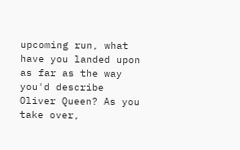upcoming run, what have you landed upon as far as the way you'd describe Oliver Queen? As you take over,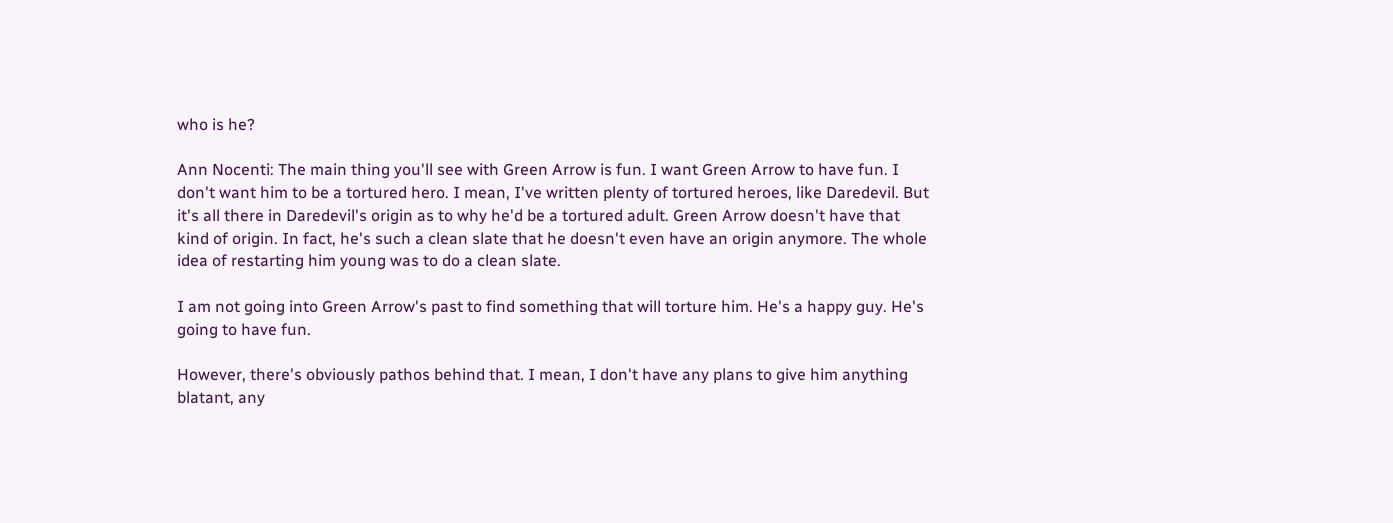who is he?

Ann Nocenti: The main thing you'll see with Green Arrow is fun. I want Green Arrow to have fun. I don't want him to be a tortured hero. I mean, I've written plenty of tortured heroes, like Daredevil. But it's all there in Daredevil's origin as to why he'd be a tortured adult. Green Arrow doesn't have that kind of origin. In fact, he's such a clean slate that he doesn't even have an origin anymore. The whole idea of restarting him young was to do a clean slate.

I am not going into Green Arrow's past to find something that will torture him. He's a happy guy. He's going to have fun.

However, there's obviously pathos behind that. I mean, I don't have any plans to give him anything blatant, any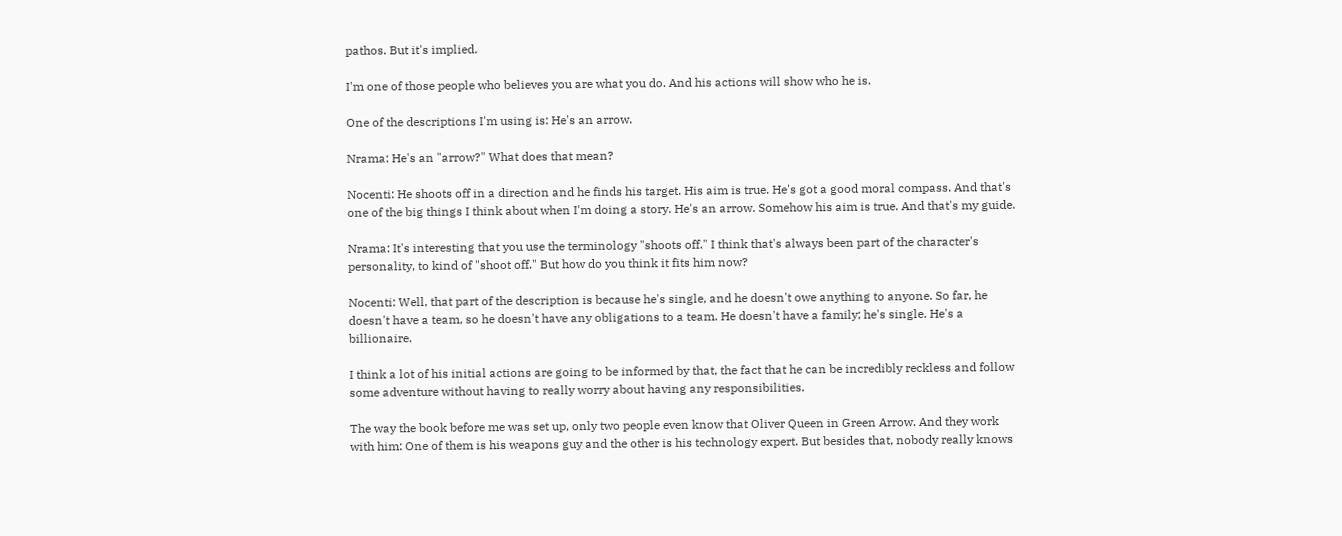pathos. But it's implied.

I'm one of those people who believes you are what you do. And his actions will show who he is.

One of the descriptions I'm using is: He's an arrow.

Nrama: He's an "arrow?" What does that mean?

Nocenti: He shoots off in a direction and he finds his target. His aim is true. He's got a good moral compass. And that's one of the big things I think about when I'm doing a story. He's an arrow. Somehow his aim is true. And that's my guide.

Nrama: It's interesting that you use the terminology "shoots off." I think that's always been part of the character's personality, to kind of "shoot off." But how do you think it fits him now?

Nocenti: Well, that part of the description is because he's single, and he doesn't owe anything to anyone. So far, he doesn't have a team, so he doesn't have any obligations to a team. He doesn't have a family; he's single. He's a billionaire.

I think a lot of his initial actions are going to be informed by that, the fact that he can be incredibly reckless and follow some adventure without having to really worry about having any responsibilities.

The way the book before me was set up, only two people even know that Oliver Queen in Green Arrow. And they work with him: One of them is his weapons guy and the other is his technology expert. But besides that, nobody really knows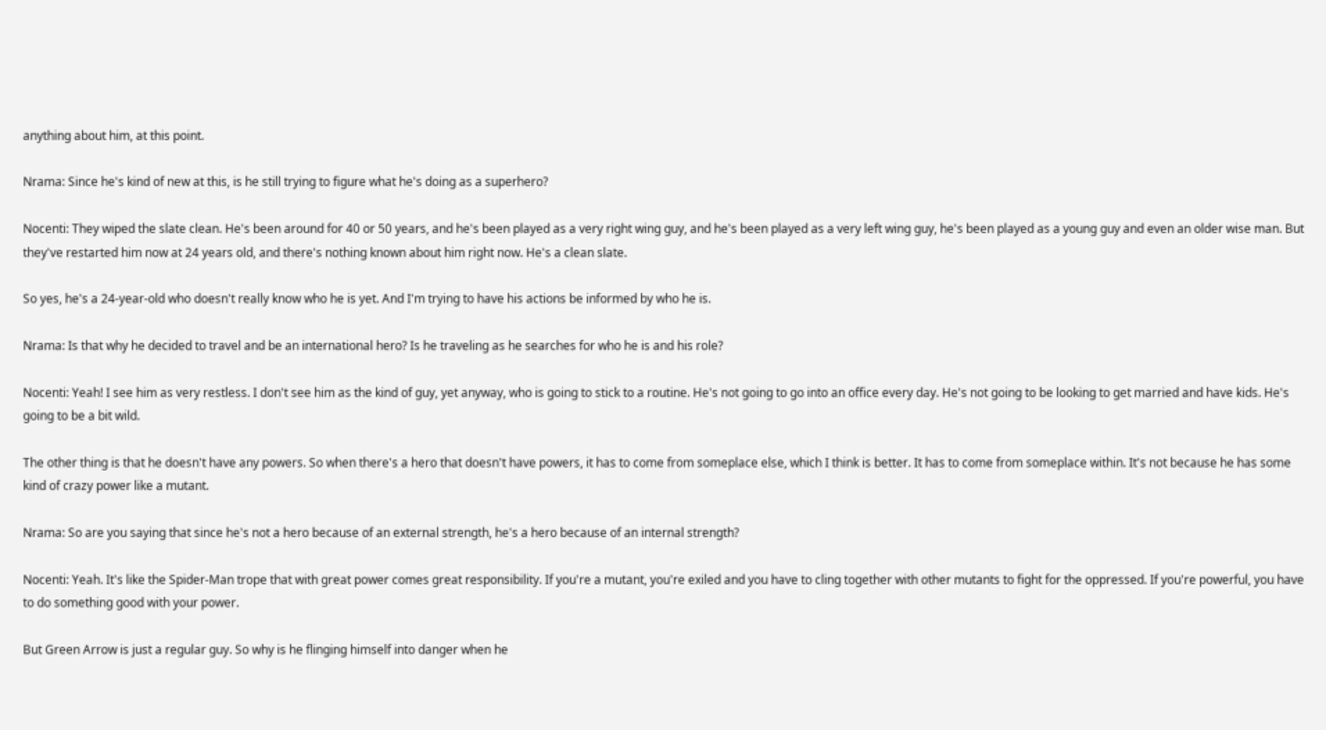anything about him, at this point.

Nrama: Since he's kind of new at this, is he still trying to figure what he's doing as a superhero?

Nocenti: They wiped the slate clean. He's been around for 40 or 50 years, and he's been played as a very right wing guy, and he's been played as a very left wing guy, he's been played as a young guy and even an older wise man. But they've restarted him now at 24 years old, and there's nothing known about him right now. He's a clean slate.

So yes, he's a 24-year-old who doesn't really know who he is yet. And I'm trying to have his actions be informed by who he is.

Nrama: Is that why he decided to travel and be an international hero? Is he traveling as he searches for who he is and his role?

Nocenti: Yeah! I see him as very restless. I don't see him as the kind of guy, yet anyway, who is going to stick to a routine. He's not going to go into an office every day. He's not going to be looking to get married and have kids. He's going to be a bit wild.

The other thing is that he doesn't have any powers. So when there's a hero that doesn't have powers, it has to come from someplace else, which I think is better. It has to come from someplace within. It's not because he has some kind of crazy power like a mutant.

Nrama: So are you saying that since he's not a hero because of an external strength, he's a hero because of an internal strength?

Nocenti: Yeah. It's like the Spider-Man trope that with great power comes great responsibility. If you're a mutant, you're exiled and you have to cling together with other mutants to fight for the oppressed. If you're powerful, you have to do something good with your power.

But Green Arrow is just a regular guy. So why is he flinging himself into danger when he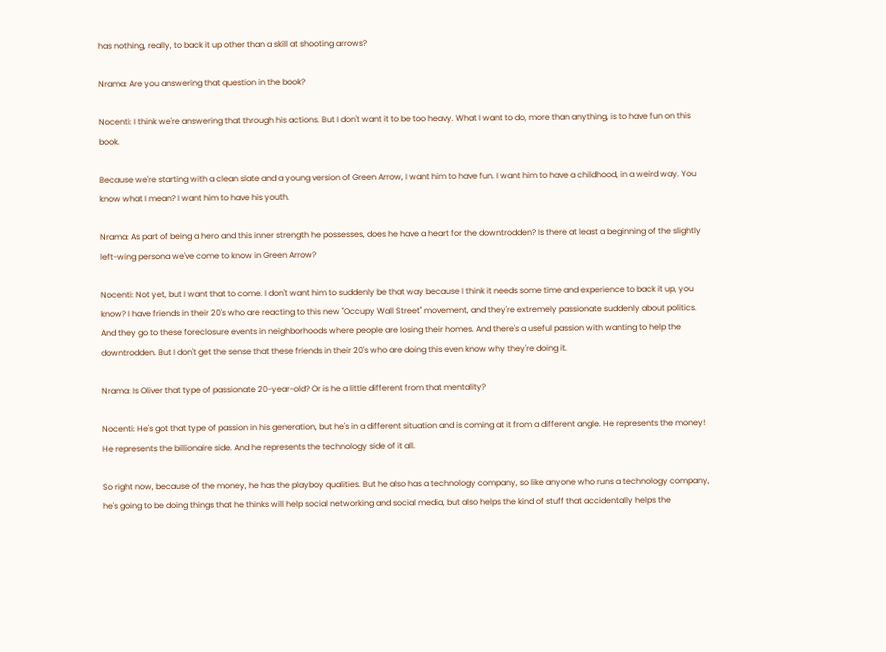has nothing, really, to back it up other than a skill at shooting arrows?

Nrama: Are you answering that question in the book?

Nocenti: I think we're answering that through his actions. But I don't want it to be too heavy. What I want to do, more than anything, is to have fun on this book.

Because we're starting with a clean slate and a young version of Green Arrow, I want him to have fun. I want him to have a childhood, in a weird way. You know what I mean? I want him to have his youth.

Nrama: As part of being a hero and this inner strength he possesses, does he have a heart for the downtrodden? Is there at least a beginning of the slightly left-wing persona we've come to know in Green Arrow?

Nocenti: Not yet, but I want that to come. I don't want him to suddenly be that way because I think it needs some time and experience to back it up, you know? I have friends in their 20's who are reacting to this new "Occupy Wall Street" movement, and they're extremely passionate suddenly about politics. And they go to these foreclosure events in neighborhoods where people are losing their homes. And there's a useful passion with wanting to help the downtrodden. But I don't get the sense that these friends in their 20's who are doing this even know why they're doing it.

Nrama: Is Oliver that type of passionate 20-year-old? Or is he a little different from that mentality?

Nocenti: He's got that type of passion in his generation, but he's in a different situation and is coming at it from a different angle. He represents the money! He represents the billionaire side. And he represents the technology side of it all.

So right now, because of the money, he has the playboy qualities. But he also has a technology company, so like anyone who runs a technology company, he's going to be doing things that he thinks will help social networking and social media, but also helps the kind of stuff that accidentally helps the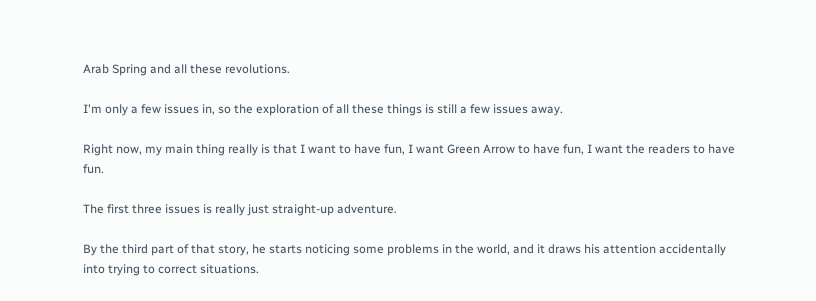Arab Spring and all these revolutions.

I'm only a few issues in, so the exploration of all these things is still a few issues away.

Right now, my main thing really is that I want to have fun, I want Green Arrow to have fun, I want the readers to have fun.

The first three issues is really just straight-up adventure.

By the third part of that story, he starts noticing some problems in the world, and it draws his attention accidentally into trying to correct situations.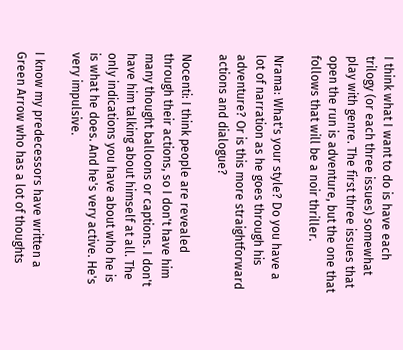I think what I want to do is have each trilogy (or each three issues) somewhat play with genre. The first three issues that open the run is adventure, but the one that follows that will be a noir thriller.

Nrama: What's your style? Do you have a lot of narration as he goes through his adventure? Or is this more straightforward actions and dialogue?

Nocenti: I think people are revealed through their actions, so I don't have him many thought balloons or captions. I don't have him talking about himself at all. The only indications you have about who he is is what he does. And he's very active. He's very impulsive.

I know my predecessors have written a Green Arrow who has a lot of thoughts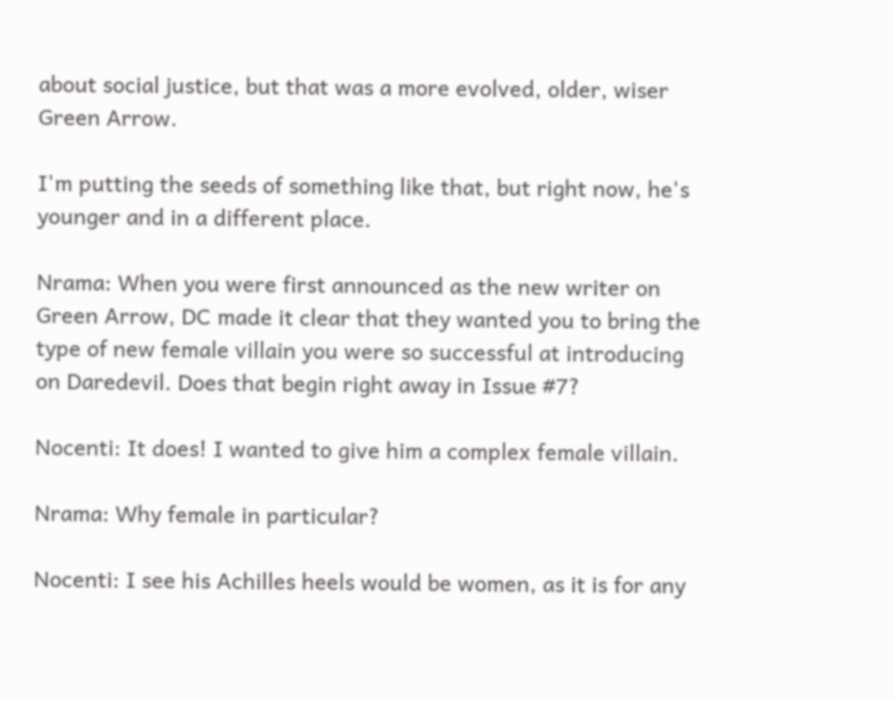about social justice, but that was a more evolved, older, wiser Green Arrow.

I'm putting the seeds of something like that, but right now, he's younger and in a different place.

Nrama: When you were first announced as the new writer on Green Arrow, DC made it clear that they wanted you to bring the type of new female villain you were so successful at introducing on Daredevil. Does that begin right away in Issue #7?

Nocenti: It does! I wanted to give him a complex female villain.

Nrama: Why female in particular?

Nocenti: I see his Achilles heels would be women, as it is for any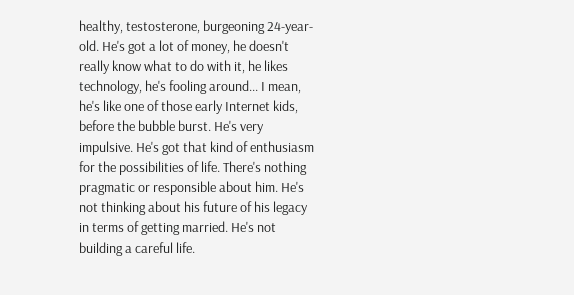healthy, testosterone, burgeoning 24-year-old. He's got a lot of money, he doesn't really know what to do with it, he likes technology, he's fooling around... I mean, he's like one of those early Internet kids, before the bubble burst. He's very impulsive. He's got that kind of enthusiasm for the possibilities of life. There's nothing pragmatic or responsible about him. He's not thinking about his future of his legacy in terms of getting married. He's not building a careful life.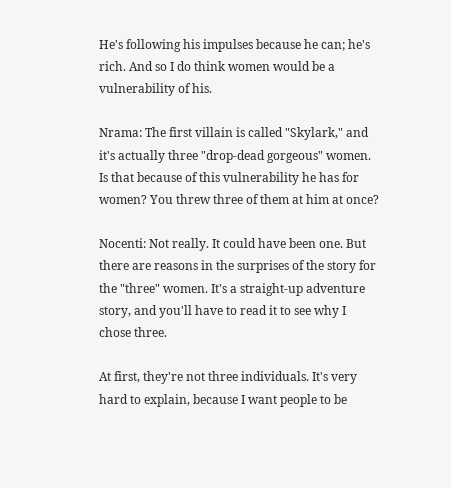He's following his impulses because he can; he's rich. And so I do think women would be a vulnerability of his.

Nrama: The first villain is called "Skylark," and it's actually three "drop-dead gorgeous" women. Is that because of this vulnerability he has for women? You threw three of them at him at once?

Nocenti: Not really. It could have been one. But there are reasons in the surprises of the story for the "three" women. It's a straight-up adventure story, and you'll have to read it to see why I chose three.

At first, they're not three individuals. It's very hard to explain, because I want people to be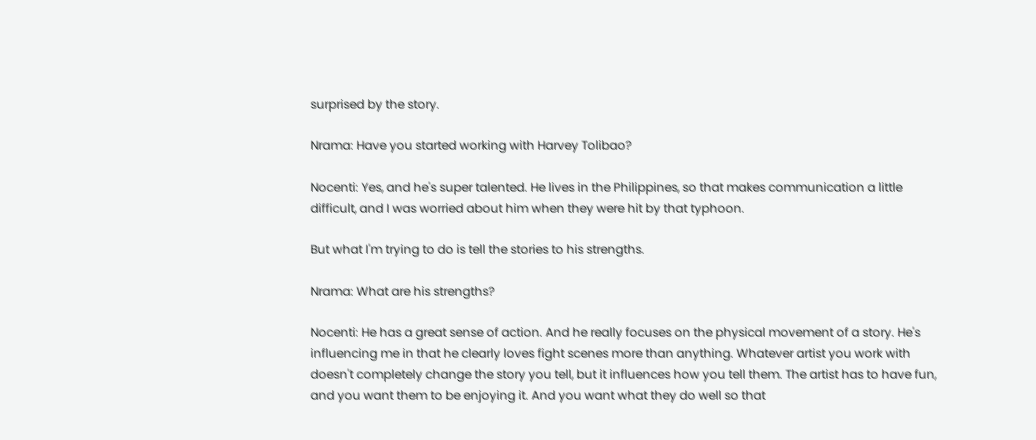surprised by the story.

Nrama: Have you started working with Harvey Tolibao?

Nocenti: Yes, and he's super talented. He lives in the Philippines, so that makes communication a little difficult, and I was worried about him when they were hit by that typhoon.

But what I'm trying to do is tell the stories to his strengths.

Nrama: What are his strengths?

Nocenti: He has a great sense of action. And he really focuses on the physical movement of a story. He's influencing me in that he clearly loves fight scenes more than anything. Whatever artist you work with doesn't completely change the story you tell, but it influences how you tell them. The artist has to have fun, and you want them to be enjoying it. And you want what they do well so that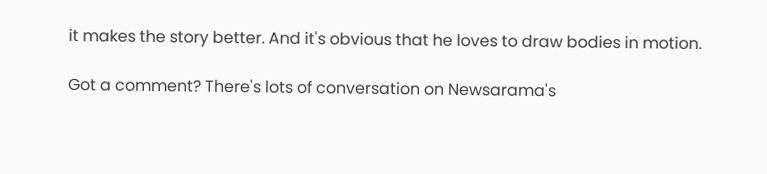it makes the story better. And it's obvious that he loves to draw bodies in motion.

Got a comment? There's lots of conversation on Newsarama's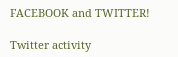FACEBOOK and TWITTER!

Twitter activity